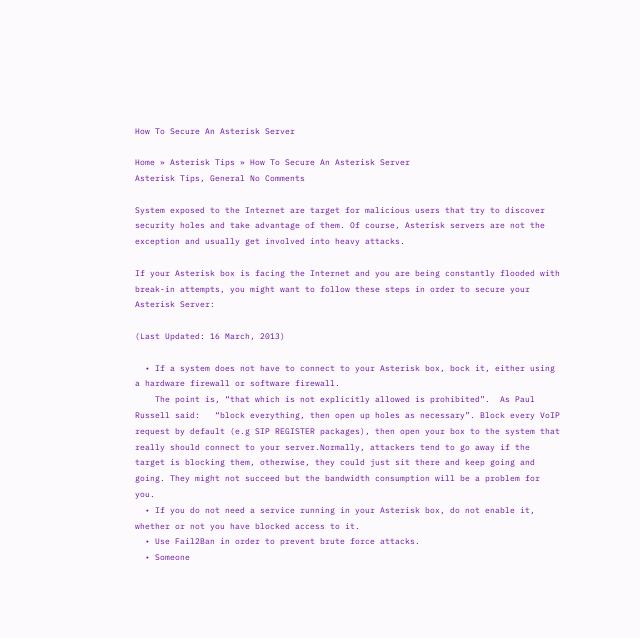How To Secure An Asterisk Server

Home » Asterisk Tips » How To Secure An Asterisk Server
Asterisk Tips, General No Comments

System exposed to the Internet are target for malicious users that try to discover security holes and take advantage of them. Of course, Asterisk servers are not the exception and usually get involved into heavy attacks.

If your Asterisk box is facing the Internet and you are being constantly flooded with break-in attempts, you might want to follow these steps in order to secure your Asterisk Server:

(Last Updated: 16 March, 2013)

  • If a system does not have to connect to your Asterisk box, bock it, either using a hardware firewall or software firewall.
    The point is, “that which is not explicitly allowed is prohibited”.  As Paul Russell said:   “block everything, then open up holes as necessary”. Block every VoIP request by default (e.g SIP REGISTER packages), then open your box to the system that really should connect to your server.Normally, attackers tend to go away if the target is blocking them, otherwise, they could just sit there and keep going and going. They might not succeed but the bandwidth consumption will be a problem for you.
  • If you do not need a service running in your Asterisk box, do not enable it, whether or not you have blocked access to it.
  • Use Fail2Ban in order to prevent brute force attacks.
  • Someone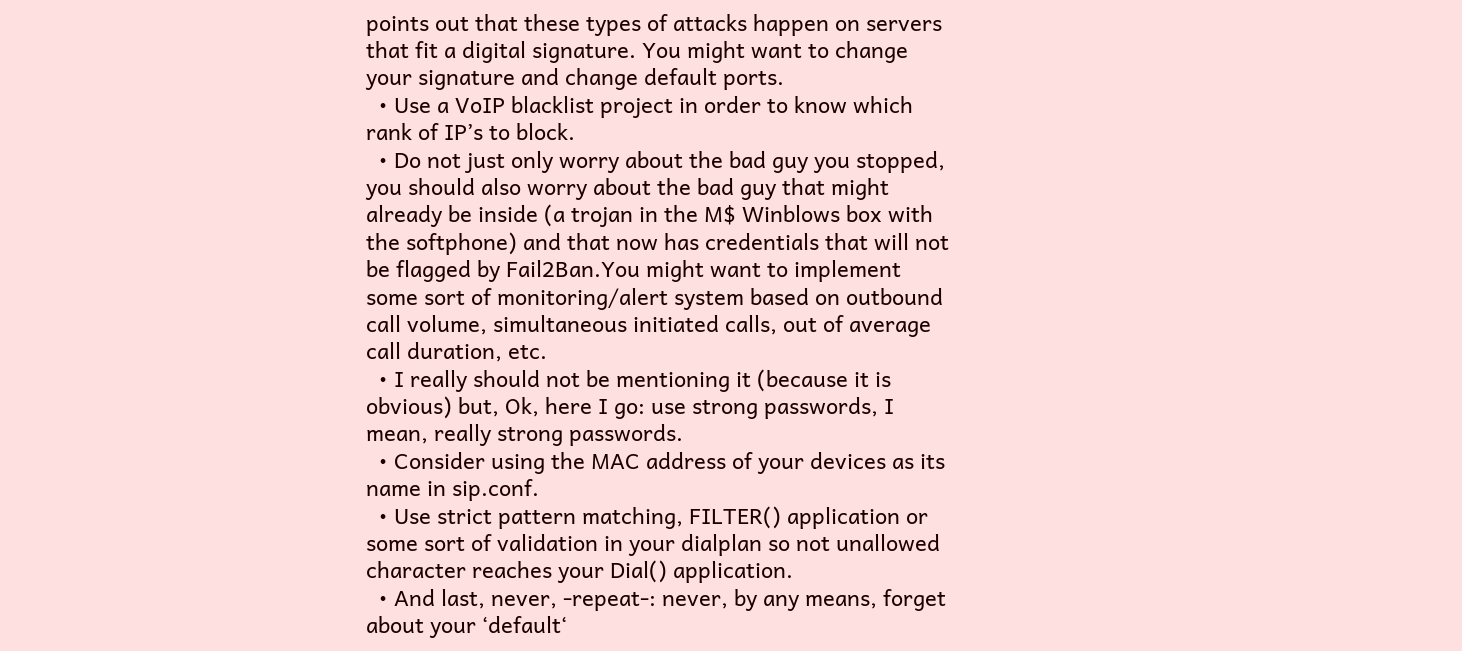points out that these types of attacks happen on servers that fit a digital signature. You might want to change your signature and change default ports.
  • Use a VoIP blacklist project in order to know which rank of IP’s to block.
  • Do not just only worry about the bad guy you stopped, you should also worry about the bad guy that might already be inside (a trojan in the M$ Winblows box with the softphone) and that now has credentials that will not be flagged by Fail2Ban.You might want to implement some sort of monitoring/alert system based on outbound call volume, simultaneous initiated calls, out of average call duration, etc.
  • I really should not be mentioning it (because it is obvious) but, Ok, here I go: use strong passwords, I mean, really strong passwords.
  • Consider using the MAC address of your devices as its name in sip.conf.
  • Use strict pattern matching, FILTER() application or some sort of validation in your dialplan so not unallowed character reaches your Dial() application.
  • And last, never, -repeat-: never, by any means, forget about your ‘default‘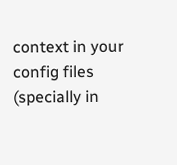context in your config files (specially in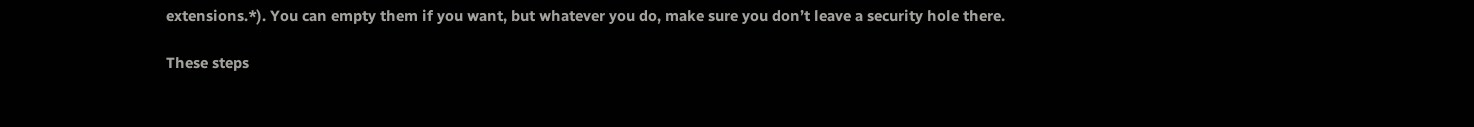extensions.*). You can empty them if you want, but whatever you do, make sure you don’t leave a security hole there.

These steps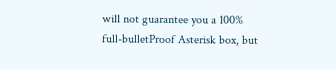will not guarantee you a 100% full-bulletProof Asterisk box, but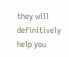they will definitively help you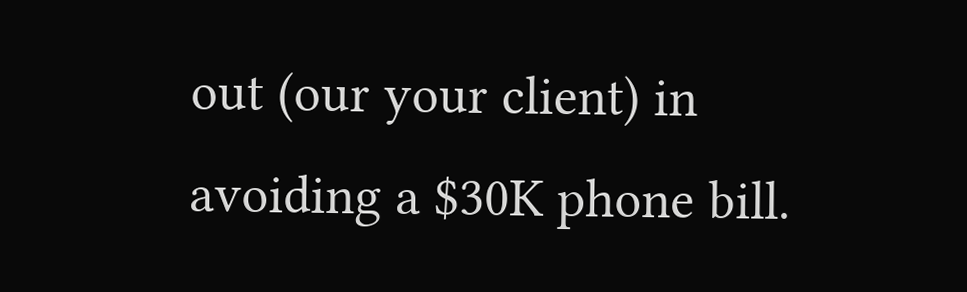out (our your client) in avoiding a $30K phone bill.